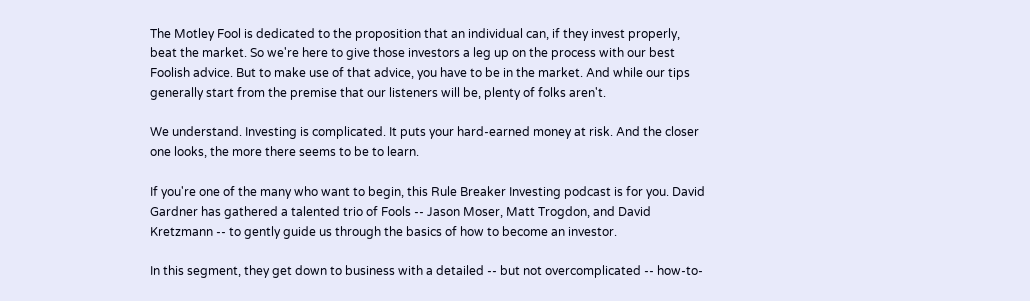The Motley Fool is dedicated to the proposition that an individual can, if they invest properly, beat the market. So we're here to give those investors a leg up on the process with our best Foolish advice. But to make use of that advice, you have to be in the market. And while our tips generally start from the premise that our listeners will be, plenty of folks aren't.

We understand. Investing is complicated. It puts your hard-earned money at risk. And the closer one looks, the more there seems to be to learn.

If you're one of the many who want to begin, this Rule Breaker Investing podcast is for you. David Gardner has gathered a talented trio of Fools -- Jason Moser, Matt Trogdon, and David Kretzmann -- to gently guide us through the basics of how to become an investor.

In this segment, they get down to business with a detailed -- but not overcomplicated -- how-to-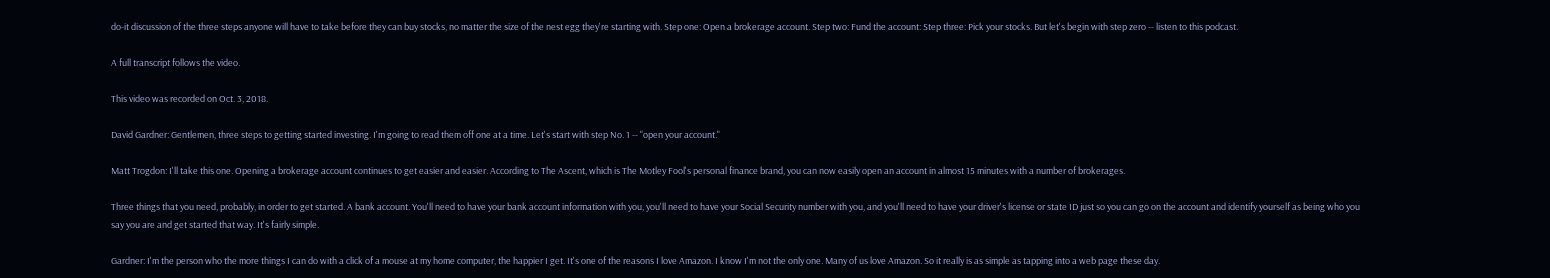do-it discussion of the three steps anyone will have to take before they can buy stocks, no matter the size of the nest egg they're starting with. Step one: Open a brokerage account. Step two: Fund the account: Step three: Pick your stocks. But let's begin with step zero -- listen to this podcast.

A full transcript follows the video.

This video was recorded on Oct. 3, 2018.

David Gardner: Gentlemen, three steps to getting started investing. I'm going to read them off one at a time. Let's start with step No. 1 -- "open your account."

Matt Trogdon: I'll take this one. Opening a brokerage account continues to get easier and easier. According to The Ascent, which is The Motley Fool's personal finance brand, you can now easily open an account in almost 15 minutes with a number of brokerages.

Three things that you need, probably, in order to get started. A bank account. You'll need to have your bank account information with you, you'll need to have your Social Security number with you, and you'll need to have your driver's license or state ID just so you can go on the account and identify yourself as being who you say you are and get started that way. It's fairly simple.

Gardner: I'm the person who the more things I can do with a click of a mouse at my home computer, the happier I get. It's one of the reasons I love Amazon. I know I'm not the only one. Many of us love Amazon. So it really is as simple as tapping into a web page these day.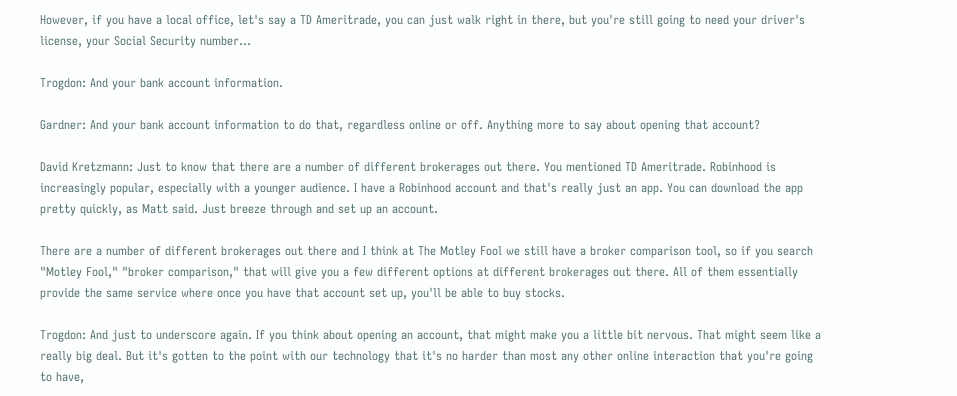However, if you have a local office, let's say a TD Ameritrade, you can just walk right in there, but you're still going to need your driver's license, your Social Security number...

Trogdon: And your bank account information.

Gardner: And your bank account information to do that, regardless online or off. Anything more to say about opening that account?

David Kretzmann: Just to know that there are a number of different brokerages out there. You mentioned TD Ameritrade. Robinhood is increasingly popular, especially with a younger audience. I have a Robinhood account and that's really just an app. You can download the app pretty quickly, as Matt said. Just breeze through and set up an account.

There are a number of different brokerages out there and I think at The Motley Fool we still have a broker comparison tool, so if you search "Motley Fool," "broker comparison," that will give you a few different options at different brokerages out there. All of them essentially provide the same service where once you have that account set up, you'll be able to buy stocks.

Trogdon: And just to underscore again. If you think about opening an account, that might make you a little bit nervous. That might seem like a really big deal. But it's gotten to the point with our technology that it's no harder than most any other online interaction that you're going to have,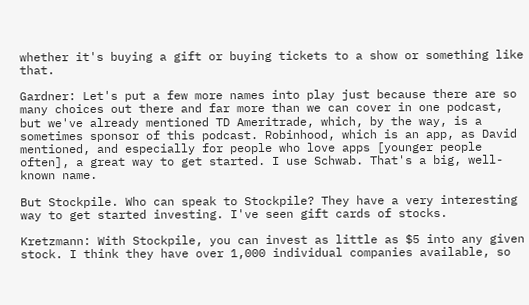whether it's buying a gift or buying tickets to a show or something like that.

Gardner: Let's put a few more names into play just because there are so many choices out there and far more than we can cover in one podcast, but we've already mentioned TD Ameritrade, which, by the way, is a sometimes sponsor of this podcast. Robinhood, which is an app, as David mentioned, and especially for people who love apps [younger people often], a great way to get started. I use Schwab. That's a big, well-known name.

But Stockpile. Who can speak to Stockpile? They have a very interesting way to get started investing. I've seen gift cards of stocks.

Kretzmann: With Stockpile, you can invest as little as $5 into any given stock. I think they have over 1,000 individual companies available, so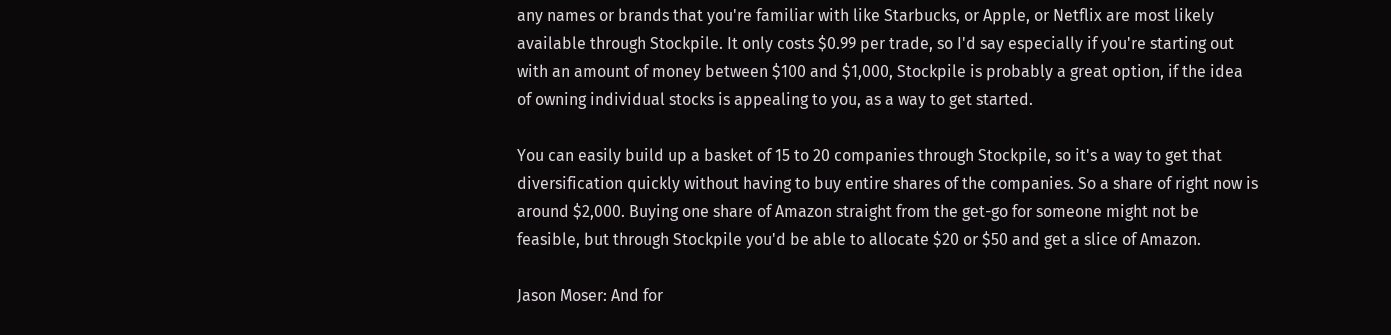any names or brands that you're familiar with like Starbucks, or Apple, or Netflix are most likely available through Stockpile. It only costs $0.99 per trade, so I'd say especially if you're starting out with an amount of money between $100 and $1,000, Stockpile is probably a great option, if the idea of owning individual stocks is appealing to you, as a way to get started.

You can easily build up a basket of 15 to 20 companies through Stockpile, so it's a way to get that diversification quickly without having to buy entire shares of the companies. So a share of right now is around $2,000. Buying one share of Amazon straight from the get-go for someone might not be feasible, but through Stockpile you'd be able to allocate $20 or $50 and get a slice of Amazon.

Jason Moser: And for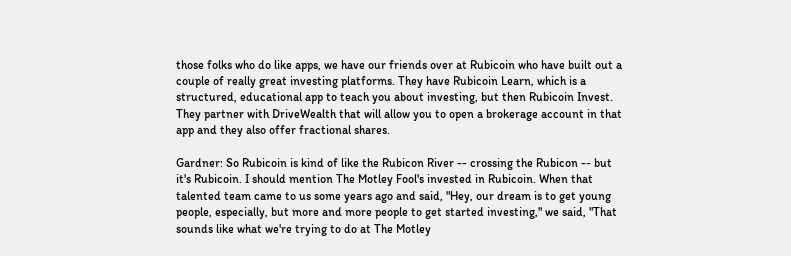those folks who do like apps, we have our friends over at Rubicoin who have built out a couple of really great investing platforms. They have Rubicoin Learn, which is a structured, educational app to teach you about investing, but then Rubicoin Invest. They partner with DriveWealth that will allow you to open a brokerage account in that app and they also offer fractional shares.

Gardner: So Rubicoin is kind of like the Rubicon River -- crossing the Rubicon -- but it's Rubicoin. I should mention The Motley Fool's invested in Rubicoin. When that talented team came to us some years ago and said, "Hey, our dream is to get young people, especially, but more and more people to get started investing," we said, "That sounds like what we're trying to do at The Motley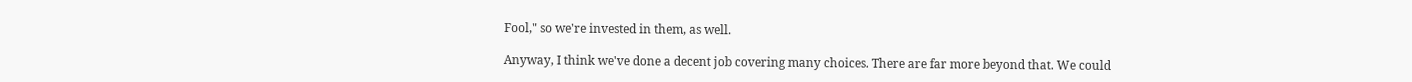Fool," so we're invested in them, as well.

Anyway, I think we've done a decent job covering many choices. There are far more beyond that. We could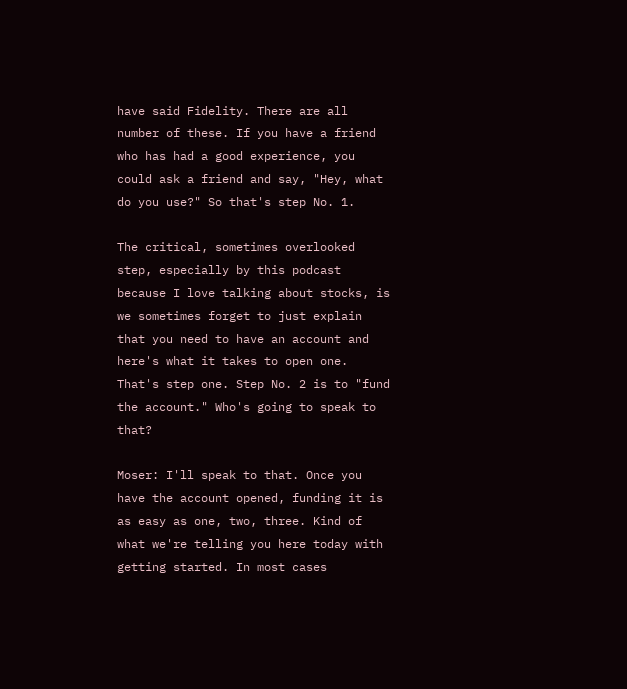have said Fidelity. There are all number of these. If you have a friend who has had a good experience, you could ask a friend and say, "Hey, what do you use?" So that's step No. 1.

The critical, sometimes overlooked step, especially by this podcast because I love talking about stocks, is we sometimes forget to just explain that you need to have an account and here's what it takes to open one. That's step one. Step No. 2 is to "fund the account." Who's going to speak to that?

Moser: I'll speak to that. Once you have the account opened, funding it is as easy as one, two, three. Kind of what we're telling you here today with getting started. In most cases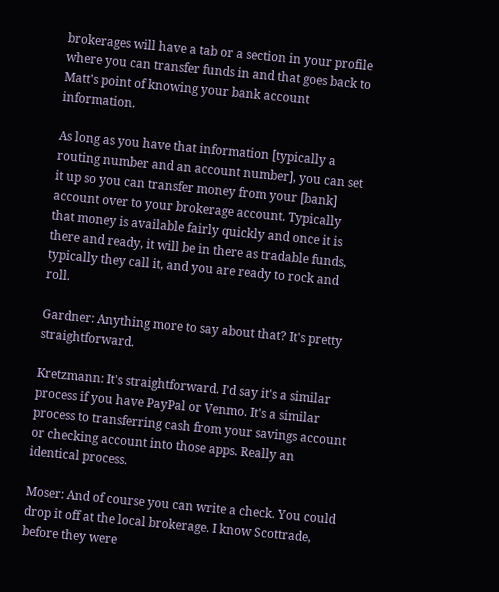brokerages will have a tab or a section in your profile where you can transfer funds in and that goes back to Matt's point of knowing your bank account information.

As long as you have that information [typically a routing number and an account number], you can set it up so you can transfer money from your [bank] account over to your brokerage account. Typically that money is available fairly quickly and once it is there and ready, it will be in there as tradable funds, typically they call it, and you are ready to rock and roll.

Gardner: Anything more to say about that? It's pretty straightforward.

Kretzmann: It's straightforward. I'd say it's a similar process if you have PayPal or Venmo. It's a similar process to transferring cash from your savings account or checking account into those apps. Really an identical process.

Moser: And of course you can write a check. You could drop it off at the local brokerage. I know Scottrade, before they were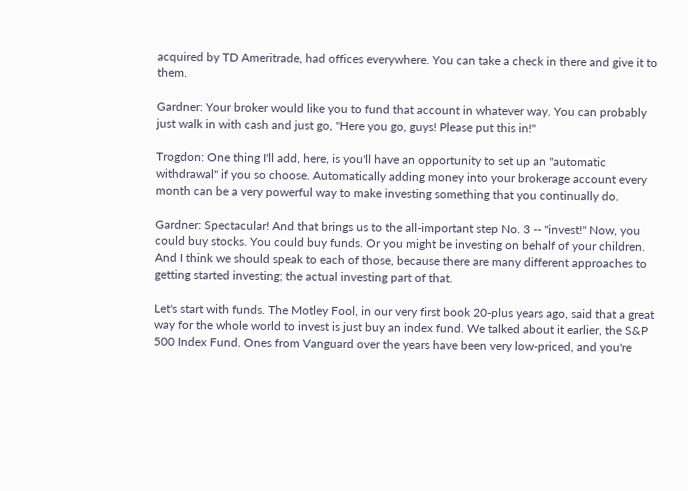acquired by TD Ameritrade, had offices everywhere. You can take a check in there and give it to them.

Gardner: Your broker would like you to fund that account in whatever way. You can probably just walk in with cash and just go, "Here you go, guys! Please put this in!"

Trogdon: One thing I'll add, here, is you'll have an opportunity to set up an "automatic withdrawal" if you so choose. Automatically adding money into your brokerage account every month can be a very powerful way to make investing something that you continually do.

Gardner: Spectacular! And that brings us to the all-important step No. 3 -- "invest!" Now, you could buy stocks. You could buy funds. Or you might be investing on behalf of your children. And I think we should speak to each of those, because there are many different approaches to getting started investing; the actual investing part of that.

Let's start with funds. The Motley Fool, in our very first book 20-plus years ago, said that a great way for the whole world to invest is just buy an index fund. We talked about it earlier, the S&P 500 Index Fund. Ones from Vanguard over the years have been very low-priced, and you're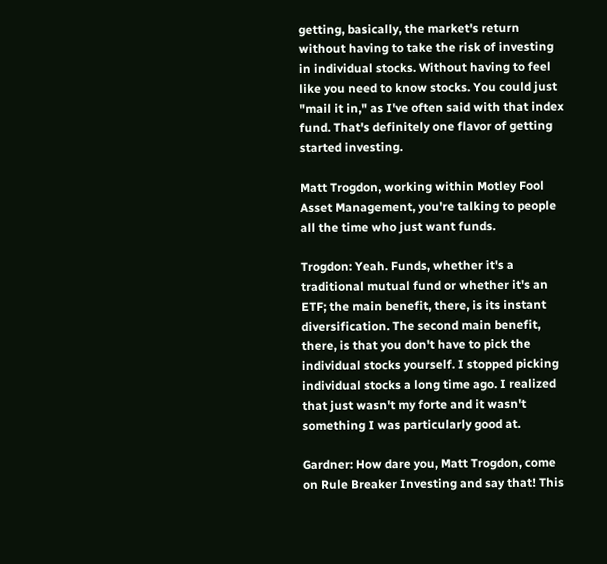getting, basically, the market's return without having to take the risk of investing in individual stocks. Without having to feel like you need to know stocks. You could just "mail it in," as I've often said with that index fund. That's definitely one flavor of getting started investing.

Matt Trogdon, working within Motley Fool Asset Management, you're talking to people all the time who just want funds.

Trogdon: Yeah. Funds, whether it's a traditional mutual fund or whether it's an ETF; the main benefit, there, is its instant diversification. The second main benefit, there, is that you don't have to pick the individual stocks yourself. I stopped picking individual stocks a long time ago. I realized that just wasn't my forte and it wasn't something I was particularly good at.

Gardner: How dare you, Matt Trogdon, come on Rule Breaker Investing and say that! This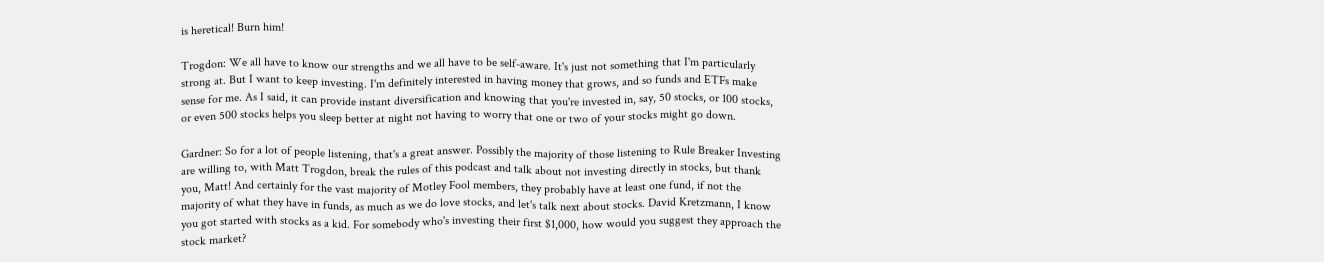is heretical! Burn him!

Trogdon: We all have to know our strengths and we all have to be self-aware. It's just not something that I'm particularly strong at. But I want to keep investing. I'm definitely interested in having money that grows, and so funds and ETFs make sense for me. As I said, it can provide instant diversification and knowing that you're invested in, say, 50 stocks, or 100 stocks, or even 500 stocks helps you sleep better at night not having to worry that one or two of your stocks might go down.

Gardner: So for a lot of people listening, that's a great answer. Possibly the majority of those listening to Rule Breaker Investing are willing to, with Matt Trogdon, break the rules of this podcast and talk about not investing directly in stocks, but thank you, Matt! And certainly for the vast majority of Motley Fool members, they probably have at least one fund, if not the majority of what they have in funds, as much as we do love stocks, and let's talk next about stocks. David Kretzmann, I know you got started with stocks as a kid. For somebody who's investing their first $1,000, how would you suggest they approach the stock market?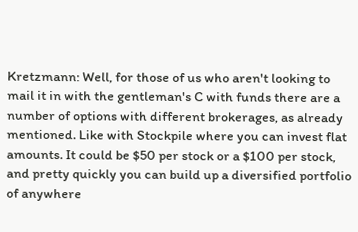Kretzmann: Well, for those of us who aren't looking to mail it in with the gentleman's C with funds there are a number of options with different brokerages, as already mentioned. Like with Stockpile where you can invest flat amounts. It could be $50 per stock or a $100 per stock, and pretty quickly you can build up a diversified portfolio of anywhere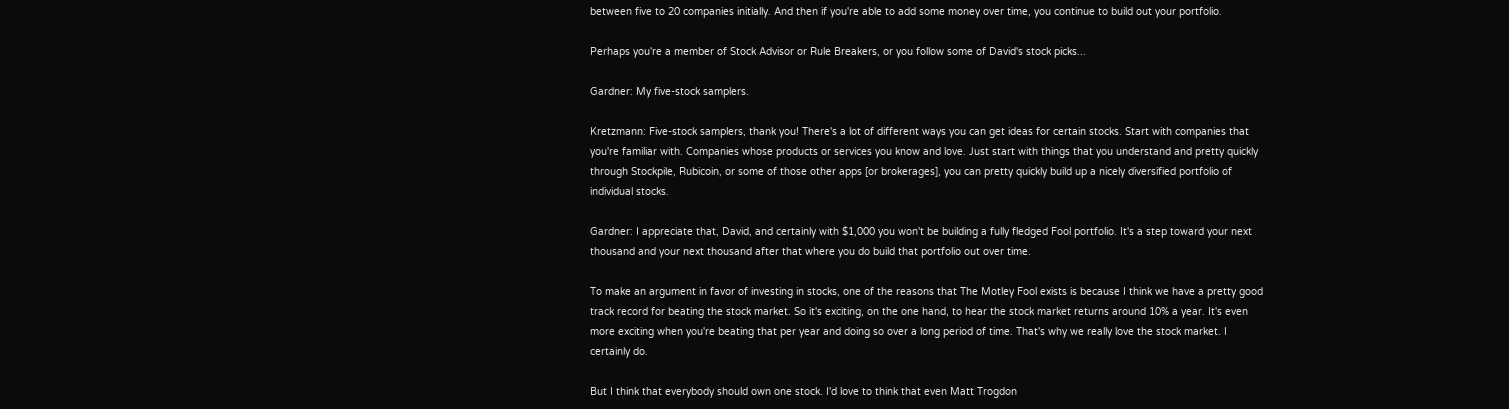between five to 20 companies initially. And then if you're able to add some money over time, you continue to build out your portfolio.

Perhaps you're a member of Stock Advisor or Rule Breakers, or you follow some of David's stock picks...

Gardner: My five-stock samplers.

Kretzmann: Five-stock samplers, thank you! There's a lot of different ways you can get ideas for certain stocks. Start with companies that you're familiar with. Companies whose products or services you know and love. Just start with things that you understand and pretty quickly through Stockpile, Rubicoin, or some of those other apps [or brokerages], you can pretty quickly build up a nicely diversified portfolio of individual stocks.

Gardner: I appreciate that, David, and certainly with $1,000 you won't be building a fully fledged Fool portfolio. It's a step toward your next thousand and your next thousand after that where you do build that portfolio out over time.

To make an argument in favor of investing in stocks, one of the reasons that The Motley Fool exists is because I think we have a pretty good track record for beating the stock market. So it's exciting, on the one hand, to hear the stock market returns around 10% a year. It's even more exciting when you're beating that per year and doing so over a long period of time. That's why we really love the stock market. I certainly do.

But I think that everybody should own one stock. I'd love to think that even Matt Trogdon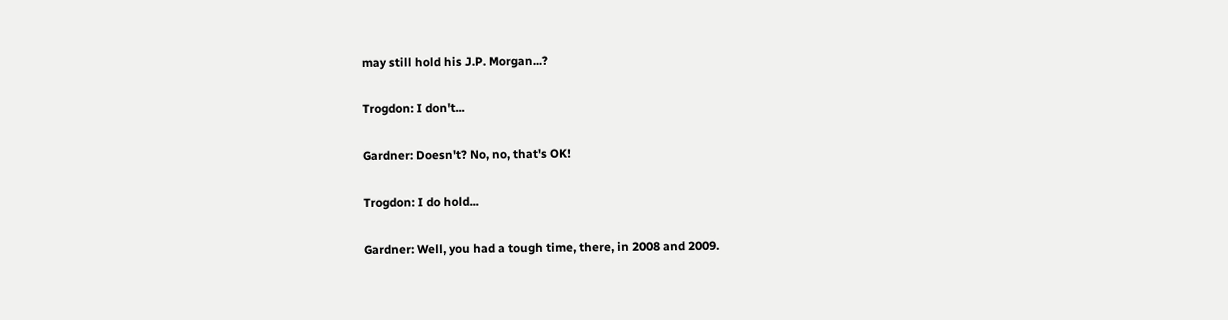may still hold his J.P. Morgan...?

Trogdon: I don't...

Gardner: Doesn't? No, no, that's OK!

Trogdon: I do hold...

Gardner: Well, you had a tough time, there, in 2008 and 2009.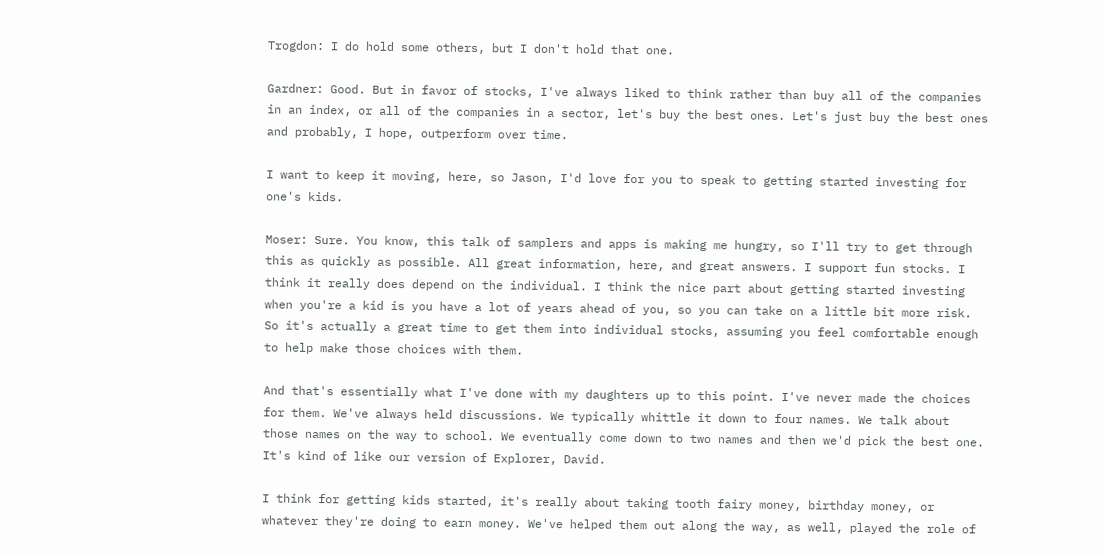Trogdon: I do hold some others, but I don't hold that one.

Gardner: Good. But in favor of stocks, I've always liked to think rather than buy all of the companies in an index, or all of the companies in a sector, let's buy the best ones. Let's just buy the best ones and probably, I hope, outperform over time.

I want to keep it moving, here, so Jason, I'd love for you to speak to getting started investing for one's kids.

Moser: Sure. You know, this talk of samplers and apps is making me hungry, so I'll try to get through this as quickly as possible. All great information, here, and great answers. I support fun stocks. I think it really does depend on the individual. I think the nice part about getting started investing when you're a kid is you have a lot of years ahead of you, so you can take on a little bit more risk. So it's actually a great time to get them into individual stocks, assuming you feel comfortable enough to help make those choices with them.

And that's essentially what I've done with my daughters up to this point. I've never made the choices for them. We've always held discussions. We typically whittle it down to four names. We talk about those names on the way to school. We eventually come down to two names and then we'd pick the best one. It's kind of like our version of Explorer, David.

I think for getting kids started, it's really about taking tooth fairy money, birthday money, or whatever they're doing to earn money. We've helped them out along the way, as well, played the role of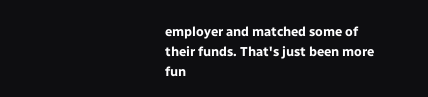employer and matched some of their funds. That's just been more fun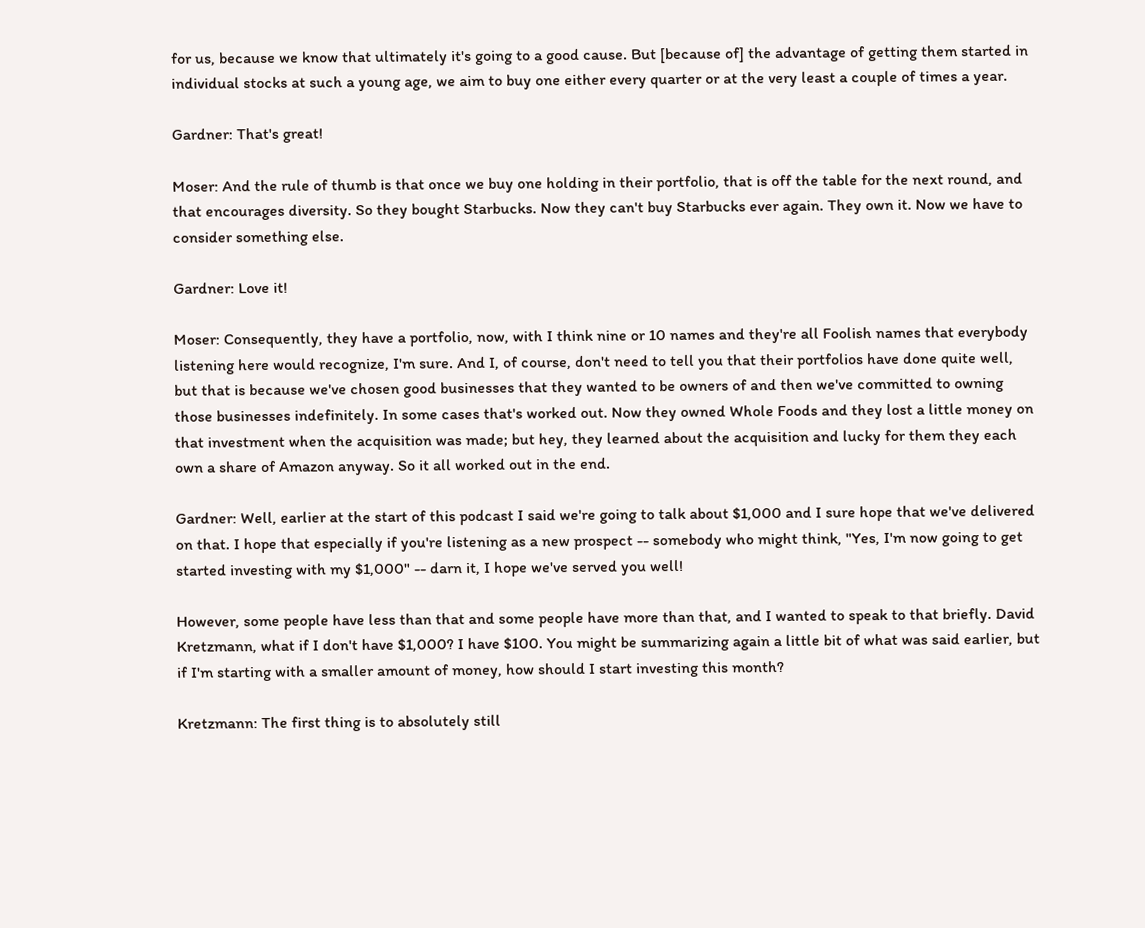for us, because we know that ultimately it's going to a good cause. But [because of] the advantage of getting them started in individual stocks at such a young age, we aim to buy one either every quarter or at the very least a couple of times a year.

Gardner: That's great!

Moser: And the rule of thumb is that once we buy one holding in their portfolio, that is off the table for the next round, and that encourages diversity. So they bought Starbucks. Now they can't buy Starbucks ever again. They own it. Now we have to consider something else.

Gardner: Love it!

Moser: Consequently, they have a portfolio, now, with I think nine or 10 names and they're all Foolish names that everybody listening here would recognize, I'm sure. And I, of course, don't need to tell you that their portfolios have done quite well, but that is because we've chosen good businesses that they wanted to be owners of and then we've committed to owning those businesses indefinitely. In some cases that's worked out. Now they owned Whole Foods and they lost a little money on that investment when the acquisition was made; but hey, they learned about the acquisition and lucky for them they each own a share of Amazon anyway. So it all worked out in the end.

Gardner: Well, earlier at the start of this podcast I said we're going to talk about $1,000 and I sure hope that we've delivered on that. I hope that especially if you're listening as a new prospect -- somebody who might think, "Yes, I'm now going to get started investing with my $1,000" -- darn it, I hope we've served you well!

However, some people have less than that and some people have more than that, and I wanted to speak to that briefly. David Kretzmann, what if I don't have $1,000? I have $100. You might be summarizing again a little bit of what was said earlier, but if I'm starting with a smaller amount of money, how should I start investing this month?

Kretzmann: The first thing is to absolutely still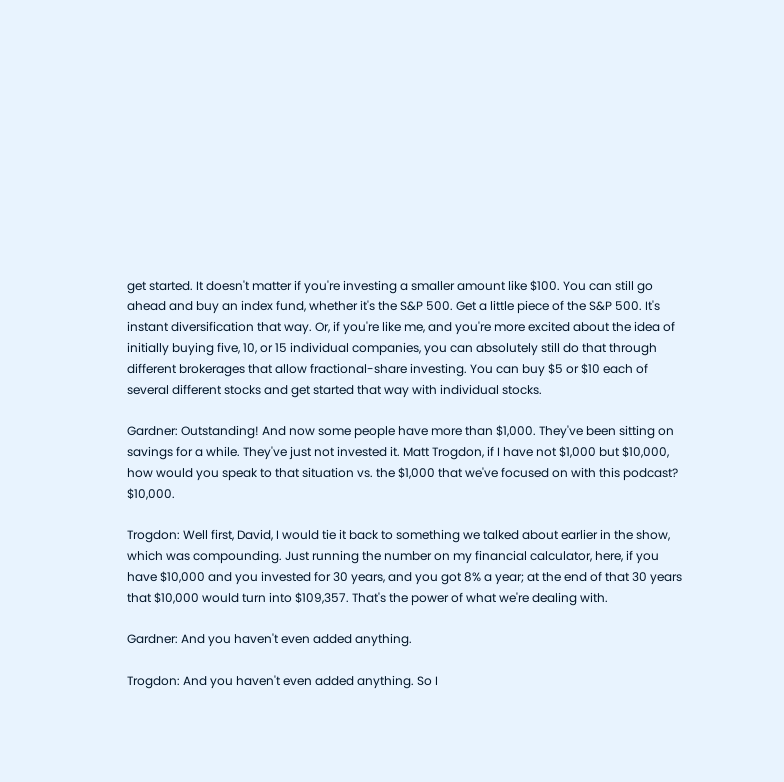get started. It doesn't matter if you're investing a smaller amount like $100. You can still go ahead and buy an index fund, whether it's the S&P 500. Get a little piece of the S&P 500. It's instant diversification that way. Or, if you're like me, and you're more excited about the idea of initially buying five, 10, or 15 individual companies, you can absolutely still do that through different brokerages that allow fractional-share investing. You can buy $5 or $10 each of several different stocks and get started that way with individual stocks.

Gardner: Outstanding! And now some people have more than $1,000. They've been sitting on savings for a while. They've just not invested it. Matt Trogdon, if I have not $1,000 but $10,000, how would you speak to that situation vs. the $1,000 that we've focused on with this podcast? $10,000.

Trogdon: Well first, David, I would tie it back to something we talked about earlier in the show, which was compounding. Just running the number on my financial calculator, here, if you have $10,000 and you invested for 30 years, and you got 8% a year; at the end of that 30 years that $10,000 would turn into $109,357. That's the power of what we're dealing with.

Gardner: And you haven't even added anything.

Trogdon: And you haven't even added anything. So I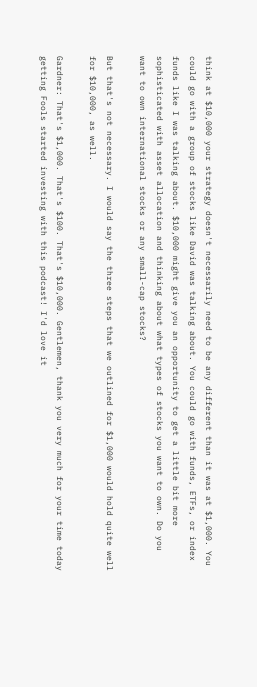think at $10,000 your strategy doesn't necessarily need to be any different than it was at $1,000. You could go with a group of stocks like David was talking about. You could go with funds, ETFs, or index funds like I was talking about. $10,000 might give you an opportunity to get a little bit more sophisticated with asset allocation and thinking about what types of stocks you want to own. Do you want to own international stocks or any small-cap stocks?

But that's not necessary. I would say the three steps that we outlined for $1,000 would hold quite well for $10,000, as well.

Gardner: That's $1,000. That's $100. That's $10,000. Gentlemen, thank you very much for your time today getting Fools started investing with this podcast! I'd love it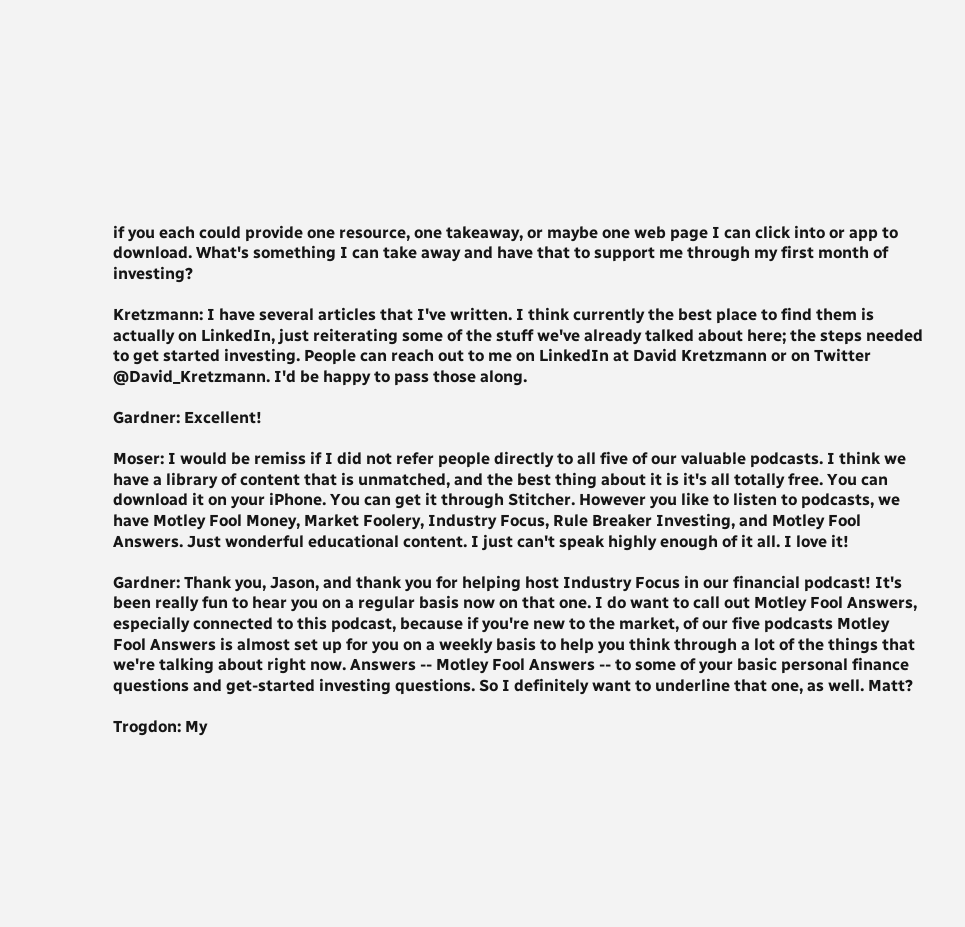if you each could provide one resource, one takeaway, or maybe one web page I can click into or app to download. What's something I can take away and have that to support me through my first month of investing?

Kretzmann: I have several articles that I've written. I think currently the best place to find them is actually on LinkedIn, just reiterating some of the stuff we've already talked about here; the steps needed to get started investing. People can reach out to me on LinkedIn at David Kretzmann or on Twitter @David_Kretzmann. I'd be happy to pass those along.

Gardner: Excellent!

Moser: I would be remiss if I did not refer people directly to all five of our valuable podcasts. I think we have a library of content that is unmatched, and the best thing about it is it's all totally free. You can download it on your iPhone. You can get it through Stitcher. However you like to listen to podcasts, we have Motley Fool Money, Market Foolery, Industry Focus, Rule Breaker Investing, and Motley Fool Answers. Just wonderful educational content. I just can't speak highly enough of it all. I love it!

Gardner: Thank you, Jason, and thank you for helping host Industry Focus in our financial podcast! It's been really fun to hear you on a regular basis now on that one. I do want to call out Motley Fool Answers, especially connected to this podcast, because if you're new to the market, of our five podcasts Motley Fool Answers is almost set up for you on a weekly basis to help you think through a lot of the things that we're talking about right now. Answers -- Motley Fool Answers -- to some of your basic personal finance questions and get-started investing questions. So I definitely want to underline that one, as well. Matt?

Trogdon: My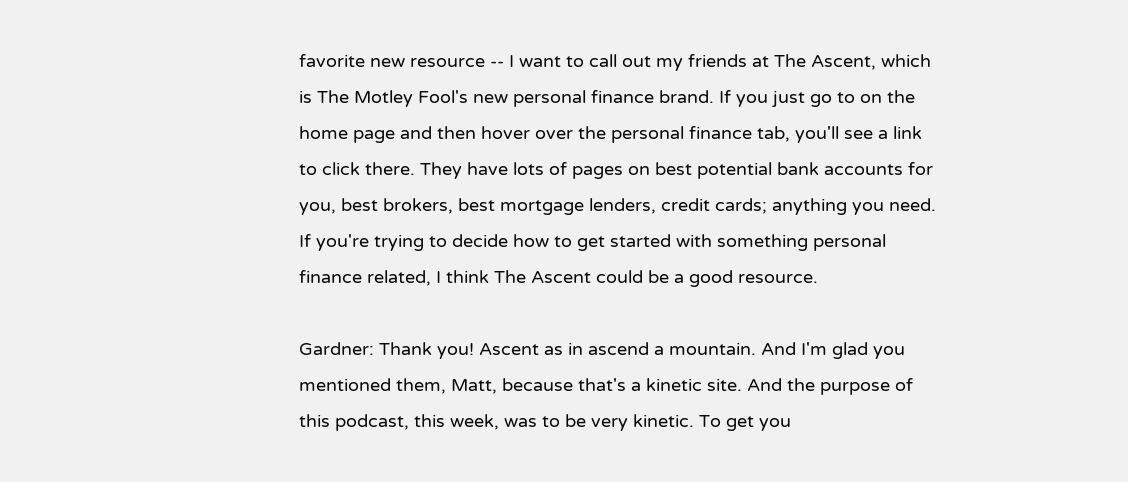favorite new resource -- I want to call out my friends at The Ascent, which is The Motley Fool's new personal finance brand. If you just go to on the home page and then hover over the personal finance tab, you'll see a link to click there. They have lots of pages on best potential bank accounts for you, best brokers, best mortgage lenders, credit cards; anything you need. If you're trying to decide how to get started with something personal finance related, I think The Ascent could be a good resource.

Gardner: Thank you! Ascent as in ascend a mountain. And I'm glad you mentioned them, Matt, because that's a kinetic site. And the purpose of this podcast, this week, was to be very kinetic. To get you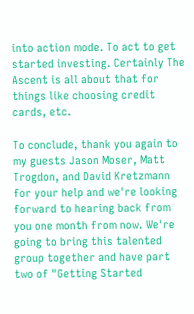into action mode. To act to get started investing. Certainly The Ascent is all about that for things like choosing credit cards, etc.

To conclude, thank you again to my guests Jason Moser, Matt Trogdon, and David Kretzmann for your help and we're looking forward to hearing back from you one month from now. We're going to bring this talented group together and have part two of "Getting Started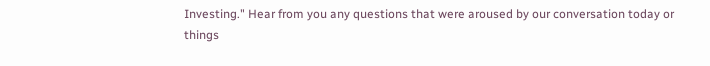Investing." Hear from you any questions that were aroused by our conversation today or things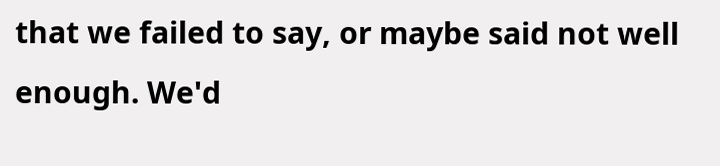that we failed to say, or maybe said not well enough. We'd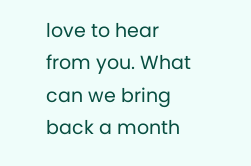love to hear from you. What can we bring back a month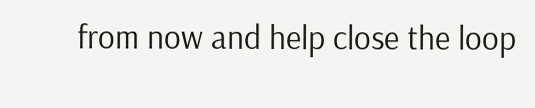from now and help close the loop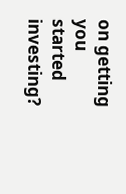on getting you started investing?